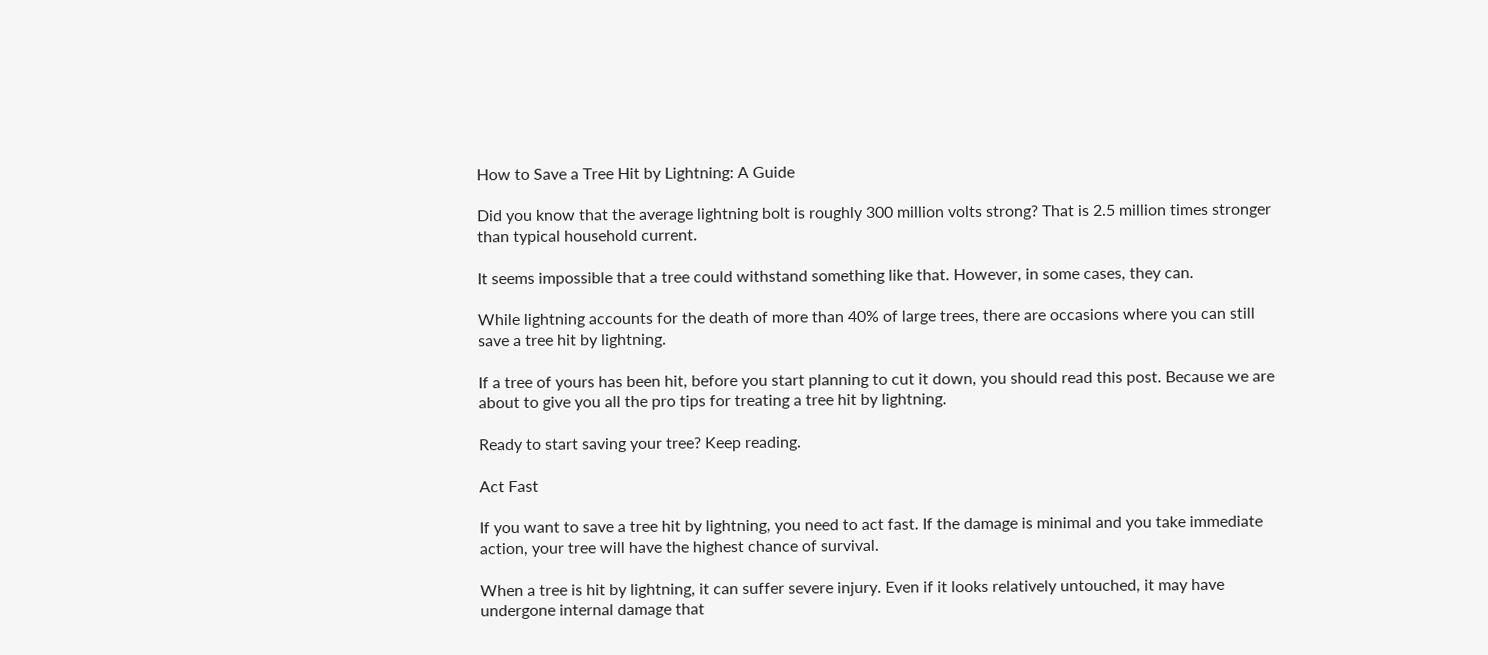How to Save a Tree Hit by Lightning: A Guide

Did you know that the average lightning bolt is roughly 300 million volts strong? That is 2.5 million times stronger than typical household current.

It seems impossible that a tree could withstand something like that. However, in some cases, they can.

While lightning accounts for the death of more than 40% of large trees, there are occasions where you can still save a tree hit by lightning.

If a tree of yours has been hit, before you start planning to cut it down, you should read this post. Because we are about to give you all the pro tips for treating a tree hit by lightning.

Ready to start saving your tree? Keep reading.

Act Fast

If you want to save a tree hit by lightning, you need to act fast. If the damage is minimal and you take immediate action, your tree will have the highest chance of survival.

When a tree is hit by lightning, it can suffer severe injury. Even if it looks relatively untouched, it may have undergone internal damage that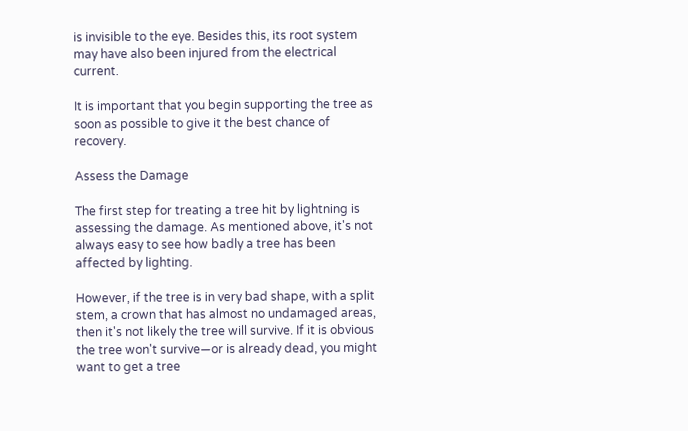is invisible to the eye. Besides this, its root system may have also been injured from the electrical current.

It is important that you begin supporting the tree as soon as possible to give it the best chance of recovery.

Assess the Damage

The first step for treating a tree hit by lightning is assessing the damage. As mentioned above, it's not always easy to see how badly a tree has been affected by lighting.

However, if the tree is in very bad shape, with a split stem, a crown that has almost no undamaged areas, then it's not likely the tree will survive. If it is obvious the tree won't survive—or is already dead, you might want to get a tree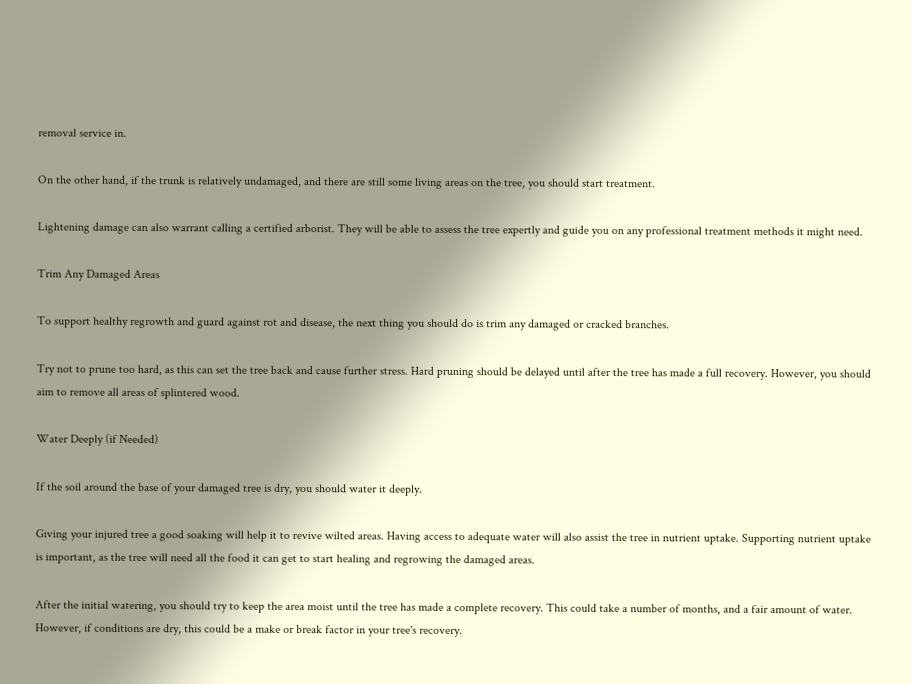removal service in.

On the other hand, if the trunk is relatively undamaged, and there are still some living areas on the tree, you should start treatment.

Lightening damage can also warrant calling a certified arborist. They will be able to assess the tree expertly and guide you on any professional treatment methods it might need.

Trim Any Damaged Areas

To support healthy regrowth and guard against rot and disease, the next thing you should do is trim any damaged or cracked branches.

Try not to prune too hard, as this can set the tree back and cause further stress. Hard pruning should be delayed until after the tree has made a full recovery. However, you should aim to remove all areas of splintered wood.

Water Deeply (if Needed)

If the soil around the base of your damaged tree is dry, you should water it deeply.

Giving your injured tree a good soaking will help it to revive wilted areas. Having access to adequate water will also assist the tree in nutrient uptake. Supporting nutrient uptake is important, as the tree will need all the food it can get to start healing and regrowing the damaged areas.

After the initial watering, you should try to keep the area moist until the tree has made a complete recovery. This could take a number of months, and a fair amount of water. However, if conditions are dry, this could be a make or break factor in your tree's recovery.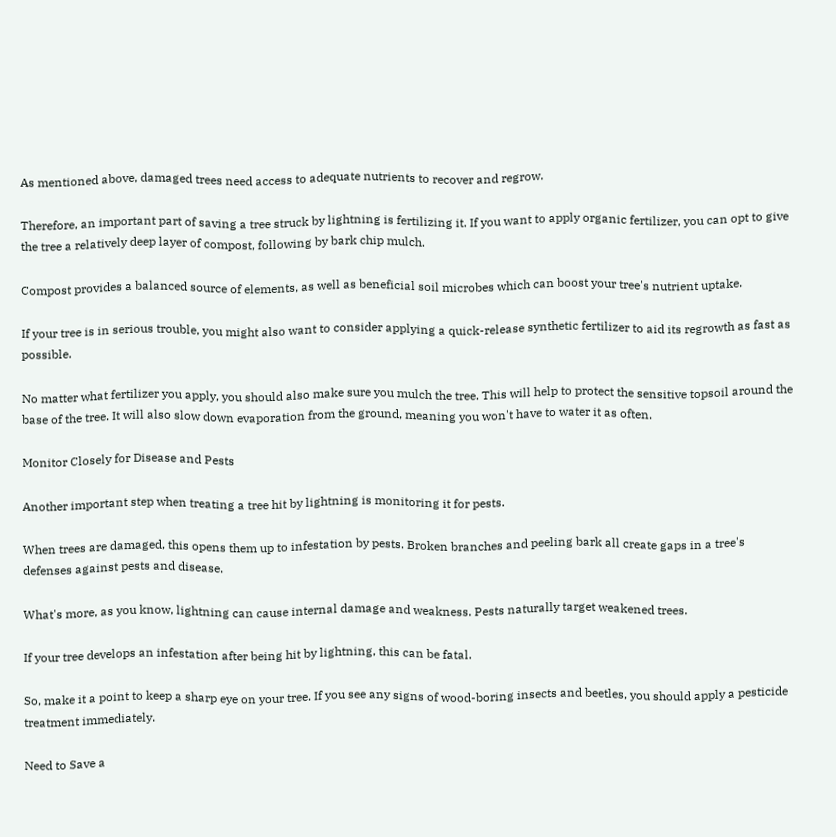As mentioned above, damaged trees need access to adequate nutrients to recover and regrow.

Therefore, an important part of saving a tree struck by lightning is fertilizing it. If you want to apply organic fertilizer, you can opt to give the tree a relatively deep layer of compost, following by bark chip mulch.

Compost provides a balanced source of elements, as well as beneficial soil microbes which can boost your tree's nutrient uptake.

If your tree is in serious trouble, you might also want to consider applying a quick-release synthetic fertilizer to aid its regrowth as fast as possible.

No matter what fertilizer you apply, you should also make sure you mulch the tree. This will help to protect the sensitive topsoil around the base of the tree. It will also slow down evaporation from the ground, meaning you won't have to water it as often.

Monitor Closely for Disease and Pests

Another important step when treating a tree hit by lightning is monitoring it for pests.

When trees are damaged, this opens them up to infestation by pests. Broken branches and peeling bark all create gaps in a tree's defenses against pests and disease.

What's more, as you know, lightning can cause internal damage and weakness. Pests naturally target weakened trees.

If your tree develops an infestation after being hit by lightning, this can be fatal.

So, make it a point to keep a sharp eye on your tree. If you see any signs of wood-boring insects and beetles, you should apply a pesticide treatment immediately.

Need to Save a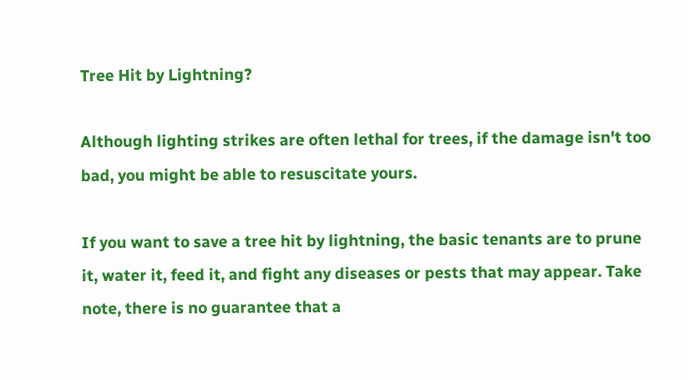Tree Hit by Lightning?

Although lighting strikes are often lethal for trees, if the damage isn't too bad, you might be able to resuscitate yours.

If you want to save a tree hit by lightning, the basic tenants are to prune it, water it, feed it, and fight any diseases or pests that may appear. Take note, there is no guarantee that a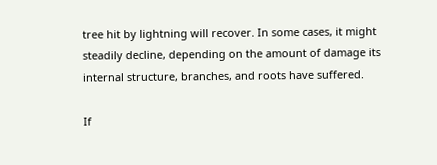tree hit by lightning will recover. In some cases, it might steadily decline, depending on the amount of damage its internal structure, branches, and roots have suffered.

If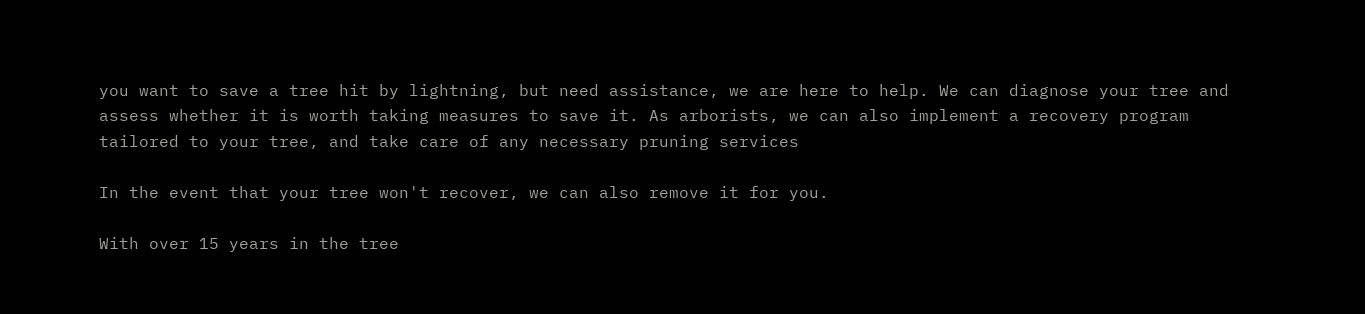you want to save a tree hit by lightning, but need assistance, we are here to help. We can diagnose your tree and assess whether it is worth taking measures to save it. As arborists, we can also implement a recovery program tailored to your tree, and take care of any necessary pruning services

In the event that your tree won't recover, we can also remove it for you.

With over 15 years in the tree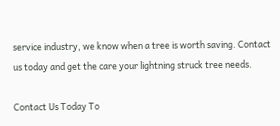service industry, we know when a tree is worth saving. Contact us today and get the care your lightning struck tree needs.

Contact Us Today To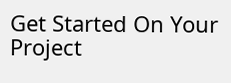Get Started On Your Project